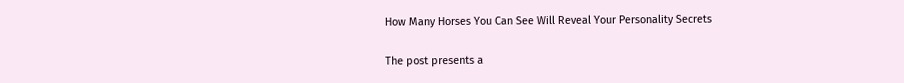How Many Horses You Can See Will Reveal Your Personality Secrets

The post presents a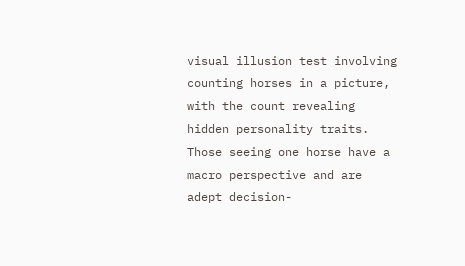visual illusion test involving counting horses in a picture, with the count revealing hidden personality traits. Those seeing one horse have a macro perspective and are adept decision-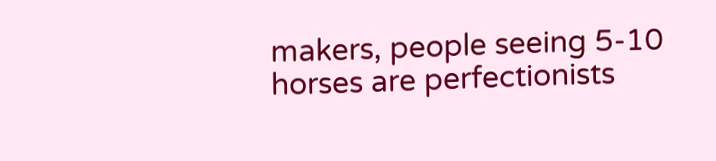makers, people seeing 5-10 horses are perfectionists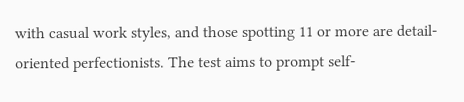with casual work styles, and those spotting 11 or more are detail-oriented perfectionists. The test aims to prompt self-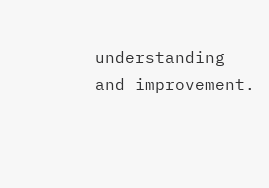understanding and improvement.